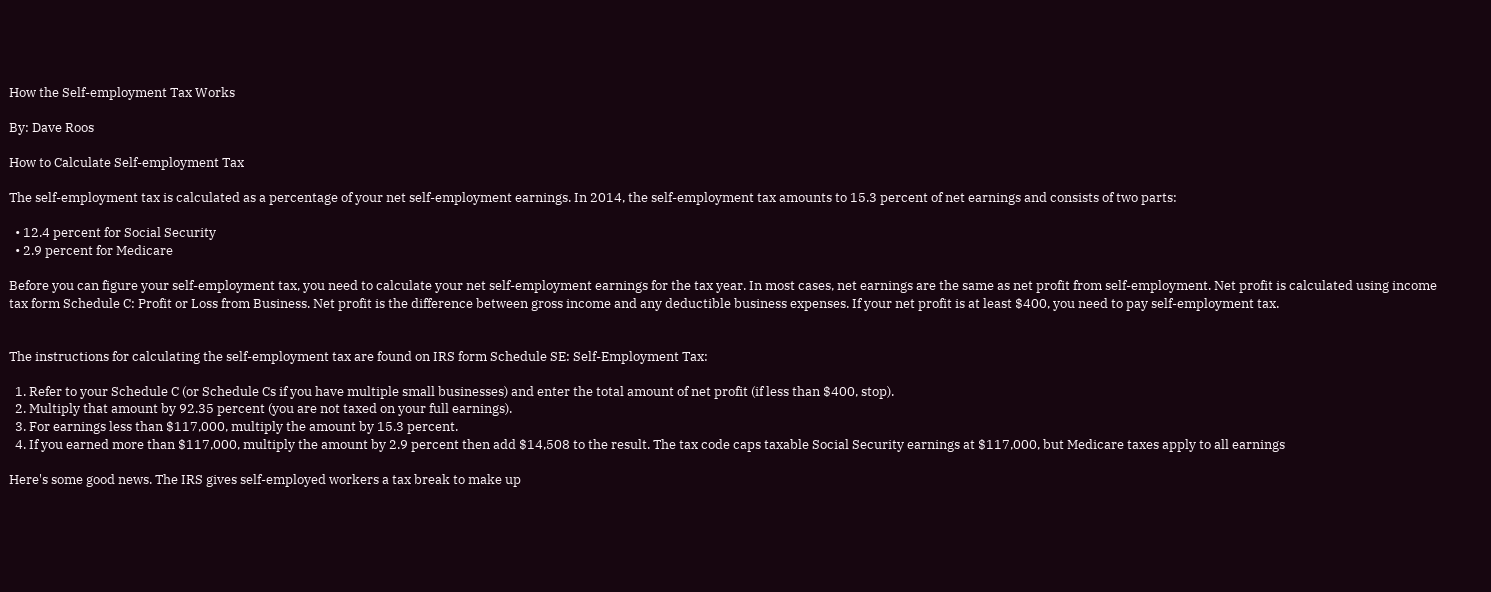How the Self-employment Tax Works

By: Dave Roos

How to Calculate Self-employment Tax

The self-employment tax is calculated as a percentage of your net self-employment earnings. In 2014, the self-employment tax amounts to 15.3 percent of net earnings and consists of two parts:

  • 12.4 percent for Social Security
  • 2.9 percent for Medicare

Before you can figure your self-employment tax, you need to calculate your net self-employment earnings for the tax year. In most cases, net earnings are the same as net profit from self-employment. Net profit is calculated using income tax form Schedule C: Profit or Loss from Business. Net profit is the difference between gross income and any deductible business expenses. If your net profit is at least $400, you need to pay self-employment tax.


The instructions for calculating the self-employment tax are found on IRS form Schedule SE: Self-Employment Tax:

  1. Refer to your Schedule C (or Schedule Cs if you have multiple small businesses) and enter the total amount of net profit (if less than $400, stop).
  2. Multiply that amount by 92.35 percent (you are not taxed on your full earnings).
  3. For earnings less than $117,000, multiply the amount by 15.3 percent.
  4. If you earned more than $117,000, multiply the amount by 2.9 percent then add $14,508 to the result. The tax code caps taxable Social Security earnings at $117,000, but Medicare taxes apply to all earnings

Here's some good news. The IRS gives self-employed workers a tax break to make up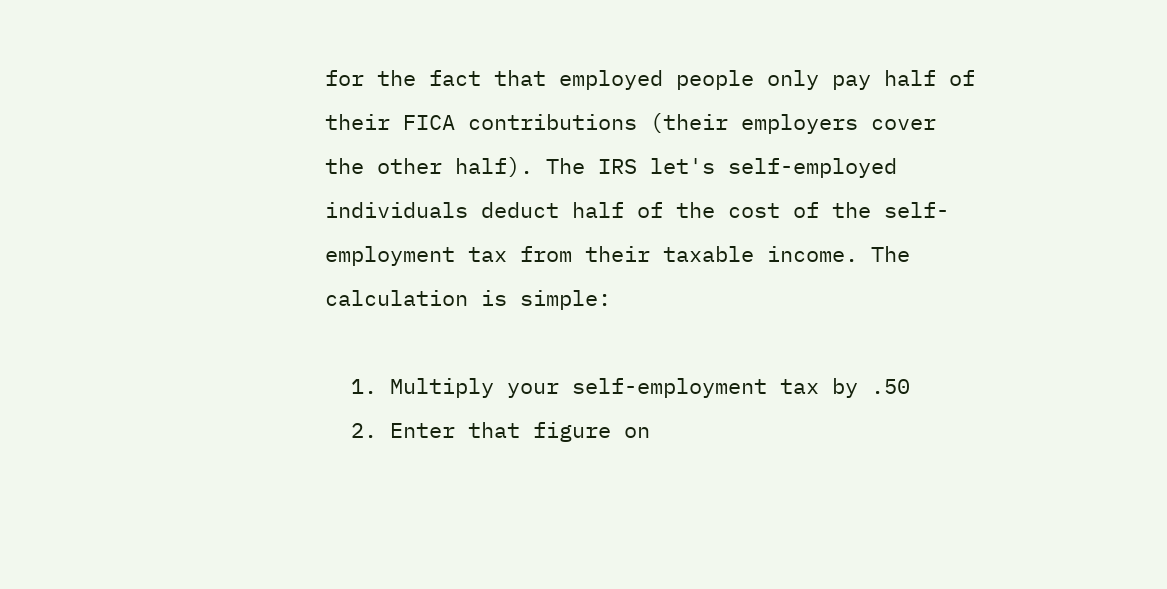for the fact that employed people only pay half of their FICA contributions (their employers cover the other half). The IRS let's self-employed individuals deduct half of the cost of the self-employment tax from their taxable income. The calculation is simple:

  1. Multiply your self-employment tax by .50
  2. Enter that figure on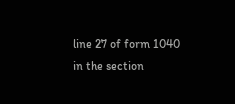line 27 of form 1040 in the section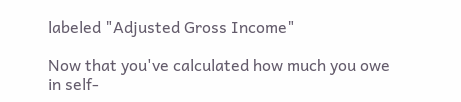labeled "Adjusted Gross Income"

Now that you've calculated how much you owe in self-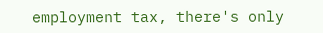employment tax, there's only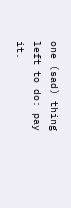one (sad) thing left to do: pay it.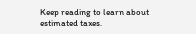Keep reading to learn about estimated taxes.